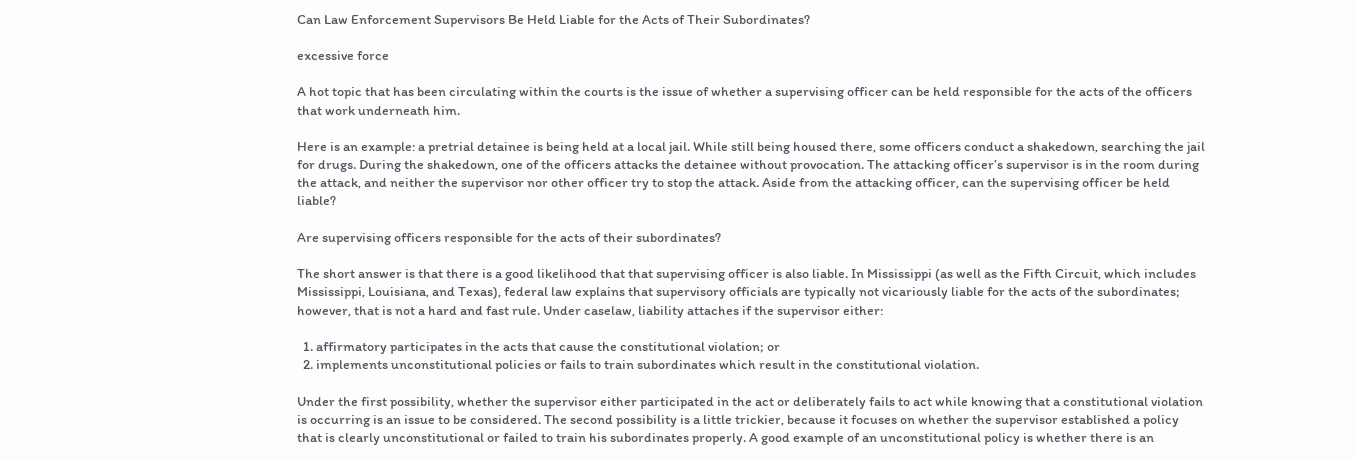Can Law Enforcement Supervisors Be Held Liable for the Acts of Their Subordinates?

excessive force

A hot topic that has been circulating within the courts is the issue of whether a supervising officer can be held responsible for the acts of the officers that work underneath him.

Here is an example: a pretrial detainee is being held at a local jail. While still being housed there, some officers conduct a shakedown, searching the jail for drugs. During the shakedown, one of the officers attacks the detainee without provocation. The attacking officer’s supervisor is in the room during the attack, and neither the supervisor nor other officer try to stop the attack. Aside from the attacking officer, can the supervising officer be held liable?

Are supervising officers responsible for the acts of their subordinates?

The short answer is that there is a good likelihood that that supervising officer is also liable. In Mississippi (as well as the Fifth Circuit, which includes Mississippi, Louisiana, and Texas), federal law explains that supervisory officials are typically not vicariously liable for the acts of the subordinates; however, that is not a hard and fast rule. Under caselaw, liability attaches if the supervisor either:

  1. affirmatory participates in the acts that cause the constitutional violation; or
  2. implements unconstitutional policies or fails to train subordinates which result in the constitutional violation.

Under the first possibility, whether the supervisor either participated in the act or deliberately fails to act while knowing that a constitutional violation is occurring is an issue to be considered. The second possibility is a little trickier, because it focuses on whether the supervisor established a policy that is clearly unconstitutional or failed to train his subordinates properly. A good example of an unconstitutional policy is whether there is an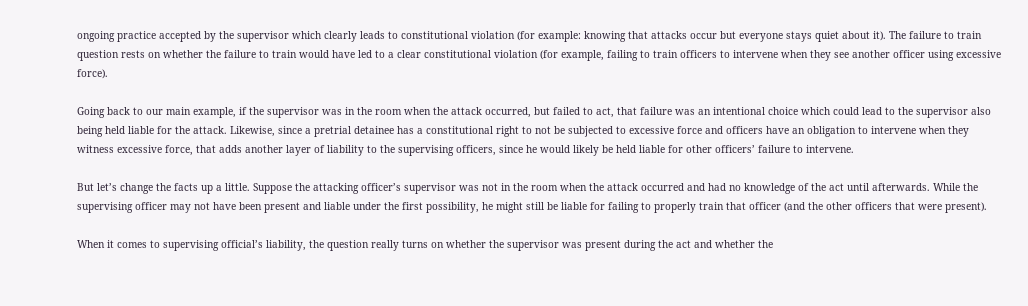ongoing practice accepted by the supervisor which clearly leads to constitutional violation (for example: knowing that attacks occur but everyone stays quiet about it). The failure to train question rests on whether the failure to train would have led to a clear constitutional violation (for example, failing to train officers to intervene when they see another officer using excessive force).

Going back to our main example, if the supervisor was in the room when the attack occurred, but failed to act, that failure was an intentional choice which could lead to the supervisor also being held liable for the attack. Likewise, since a pretrial detainee has a constitutional right to not be subjected to excessive force and officers have an obligation to intervene when they witness excessive force, that adds another layer of liability to the supervising officers, since he would likely be held liable for other officers’ failure to intervene.

But let’s change the facts up a little. Suppose the attacking officer’s supervisor was not in the room when the attack occurred and had no knowledge of the act until afterwards. While the supervising officer may not have been present and liable under the first possibility, he might still be liable for failing to properly train that officer (and the other officers that were present).

When it comes to supervising official’s liability, the question really turns on whether the supervisor was present during the act and whether the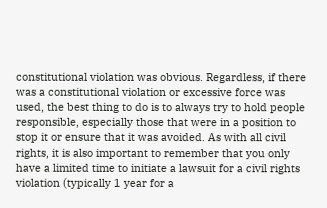constitutional violation was obvious. Regardless, if there was a constitutional violation or excessive force was used, the best thing to do is to always try to hold people responsible, especially those that were in a position to stop it or ensure that it was avoided. As with all civil rights, it is also important to remember that you only have a limited time to initiate a lawsuit for a civil rights violation (typically 1 year for a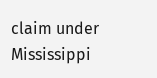claim under Mississippi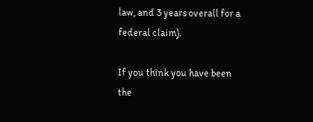law, and 3 years overall for a federal claim).

If you think you have been the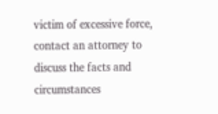victim of excessive force, contact an attorney to discuss the facts and circumstances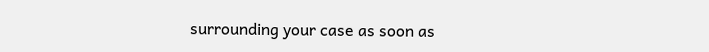surrounding your case as soon as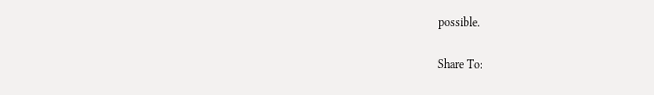possible.

Share To: